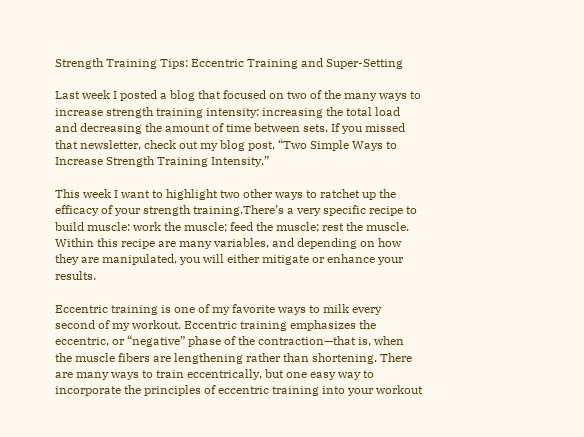Strength Training Tips: Eccentric Training and Super-Setting

Last week I posted a blog that focused on two of the many ways to increase strength training intensity: increasing the total load and decreasing the amount of time between sets. If you missed that newsletter, check out my blog post, “Two Simple Ways to Increase Strength Training Intensity.”

This week I want to highlight two other ways to ratchet up the efficacy of your strength training.There’s a very specific recipe to build muscle: work the muscle; feed the muscle; rest the muscle. Within this recipe are many variables, and depending on how they are manipulated, you will either mitigate or enhance your results.

Eccentric training is one of my favorite ways to milk every second of my workout. Eccentric training emphasizes the eccentric, or “negative” phase of the contraction—that is, when the muscle fibers are lengthening rather than shortening. There are many ways to train eccentrically, but one easy way to incorporate the principles of eccentric training into your workout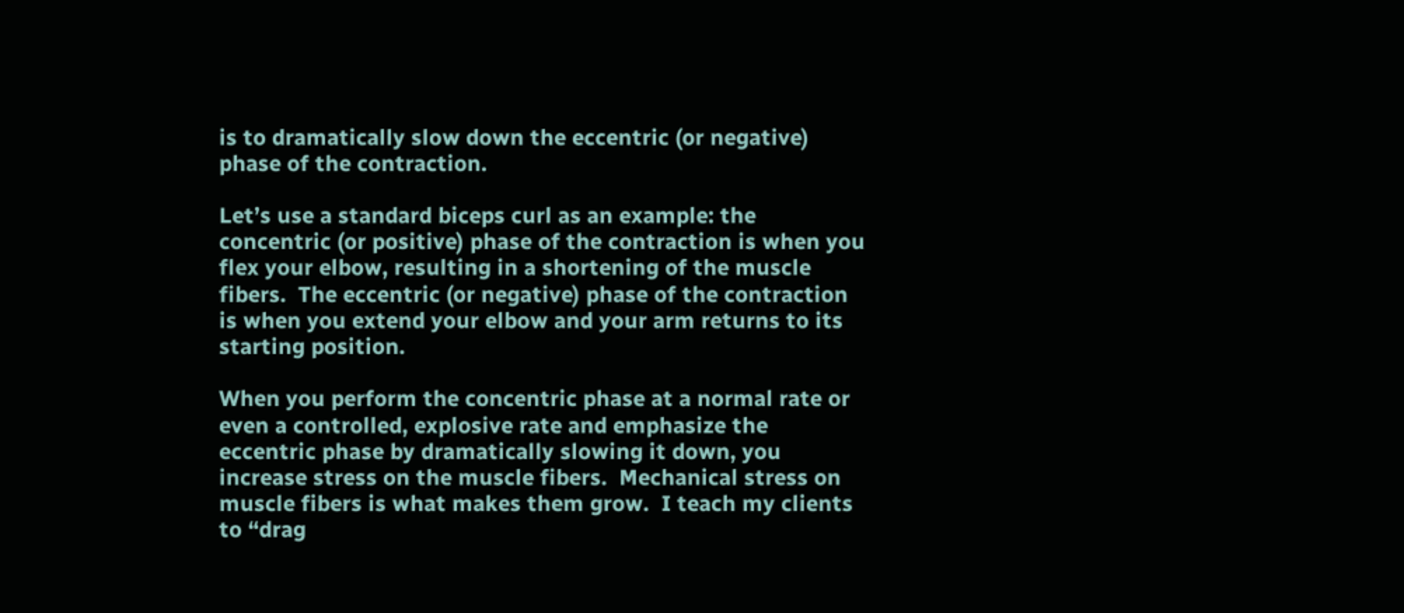is to dramatically slow down the eccentric (or negative) phase of the contraction.

Let’s use a standard biceps curl as an example: the concentric (or positive) phase of the contraction is when you flex your elbow, resulting in a shortening of the muscle fibers.  The eccentric (or negative) phase of the contraction is when you extend your elbow and your arm returns to its starting position.

When you perform the concentric phase at a normal rate or even a controlled, explosive rate and emphasize the eccentric phase by dramatically slowing it down, you increase stress on the muscle fibers.  Mechanical stress on muscle fibers is what makes them grow.  I teach my clients to “drag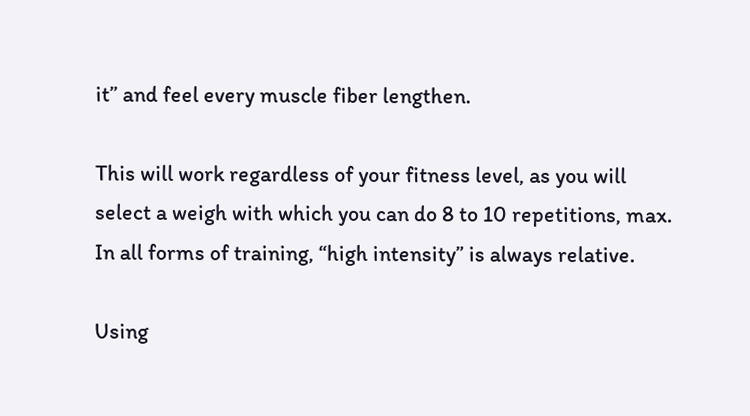it” and feel every muscle fiber lengthen.

This will work regardless of your fitness level, as you will select a weigh with which you can do 8 to 10 repetitions, max.  In all forms of training, “high intensity” is always relative.

Using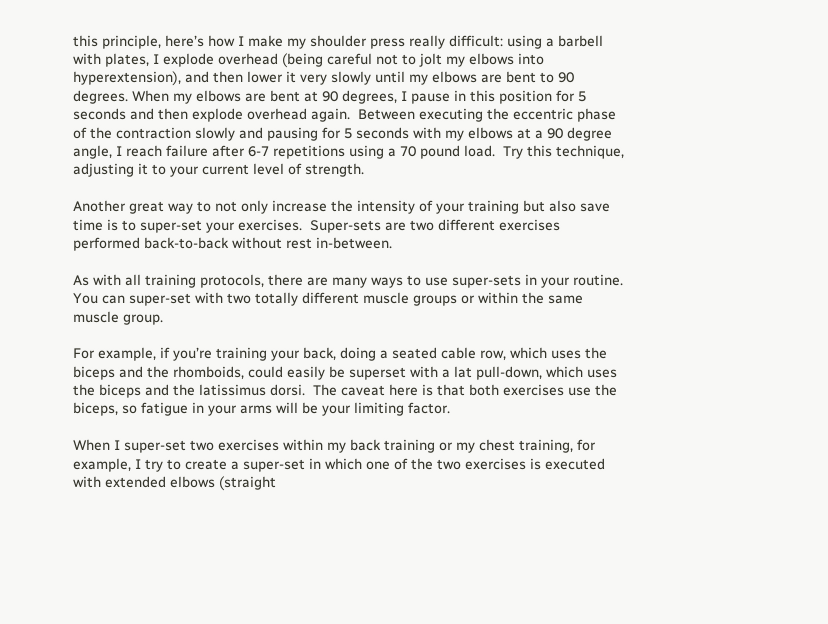this principle, here’s how I make my shoulder press really difficult: using a barbell with plates, I explode overhead (being careful not to jolt my elbows into hyperextension), and then lower it very slowly until my elbows are bent to 90 degrees. When my elbows are bent at 90 degrees, I pause in this position for 5 seconds and then explode overhead again.  Between executing the eccentric phase of the contraction slowly and pausing for 5 seconds with my elbows at a 90 degree angle, I reach failure after 6-7 repetitions using a 70 pound load.  Try this technique, adjusting it to your current level of strength.

Another great way to not only increase the intensity of your training but also save time is to super-set your exercises.  Super-sets are two different exercises performed back-to-back without rest in-between.

As with all training protocols, there are many ways to use super-sets in your routine. You can super-set with two totally different muscle groups or within the same muscle group.

For example, if you’re training your back, doing a seated cable row, which uses the biceps and the rhomboids, could easily be superset with a lat pull-down, which uses the biceps and the latissimus dorsi.  The caveat here is that both exercises use the biceps, so fatigue in your arms will be your limiting factor.

When I super-set two exercises within my back training or my chest training, for example, I try to create a super-set in which one of the two exercises is executed with extended elbows (straight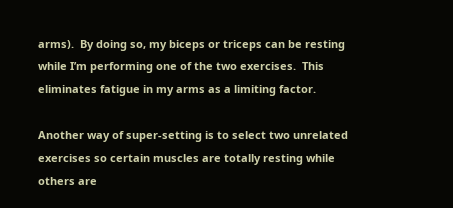arms).  By doing so, my biceps or triceps can be resting while I’m performing one of the two exercises.  This eliminates fatigue in my arms as a limiting factor.

Another way of super-setting is to select two unrelated exercises so certain muscles are totally resting while others are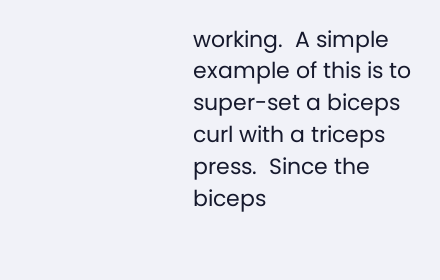working.  A simple example of this is to super-set a biceps curl with a triceps press.  Since the biceps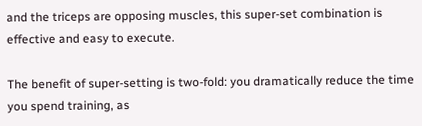and the triceps are opposing muscles, this super-set combination is effective and easy to execute.

The benefit of super-setting is two-fold: you dramatically reduce the time you spend training, as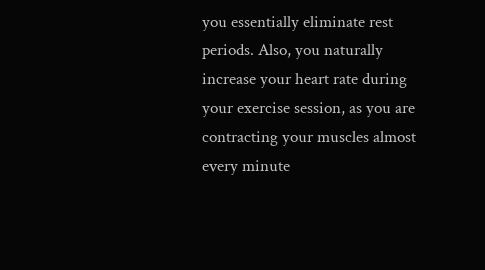you essentially eliminate rest periods. Also, you naturally increase your heart rate during your exercise session, as you are contracting your muscles almost every minute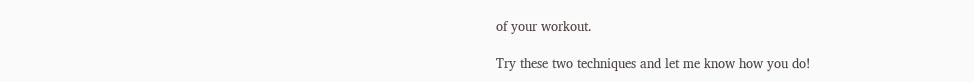of your workout.

Try these two techniques and let me know how you do!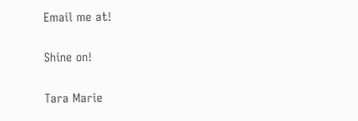Email me at!

Shine on!

Tara Marie